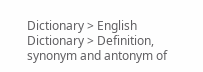Dictionary > English Dictionary > Definition, synonym and antonym of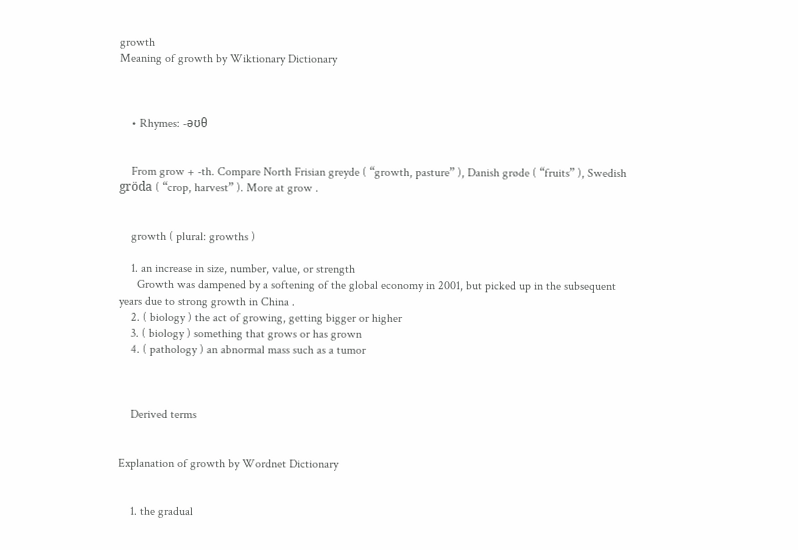growth
Meaning of growth by Wiktionary Dictionary



    • Rhymes: -əʊθ


    From grow + -th. Compare North Frisian greyde ( “growth, pasture” ), Danish grøde ( “fruits” ), Swedish gröda ( “crop, harvest” ). More at grow .


    growth ( plural: growths )

    1. an increase in size, number, value, or strength
      Growth was dampened by a softening of the global economy in 2001, but picked up in the subsequent years due to strong growth in China .
    2. ( biology ) the act of growing, getting bigger or higher
    3. ( biology ) something that grows or has grown
    4. ( pathology ) an abnormal mass such as a tumor



    Derived terms


Explanation of growth by Wordnet Dictionary


    1. the gradual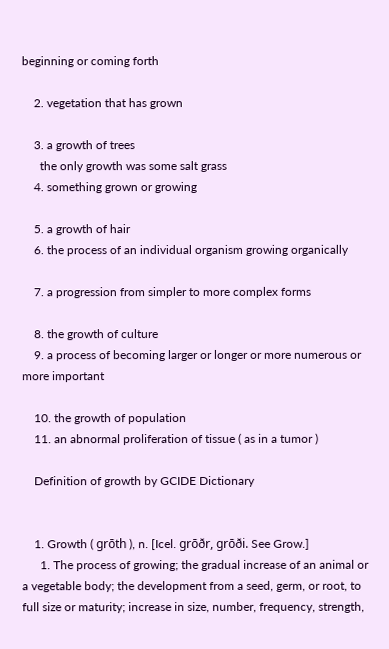beginning or coming forth

    2. vegetation that has grown

    3. a growth of trees
      the only growth was some salt grass
    4. something grown or growing

    5. a growth of hair
    6. the process of an individual organism growing organically

    7. a progression from simpler to more complex forms

    8. the growth of culture
    9. a process of becoming larger or longer or more numerous or more important

    10. the growth of population
    11. an abnormal proliferation of tissue ( as in a tumor )

    Definition of growth by GCIDE Dictionary


    1. Growth ( grōth ), n. [Icel. grōðr, grōði. See Grow.]
      1. The process of growing; the gradual increase of an animal or a vegetable body; the development from a seed, germ, or root, to full size or maturity; increase in size, number, frequency, strength,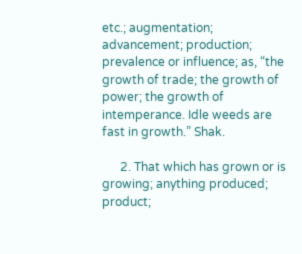etc.; augmentation; advancement; production; prevalence or influence; as, “the growth of trade; the growth of power; the growth of intemperance. Idle weeds are fast in growth.” Shak.

      2. That which has grown or is growing; anything produced; product;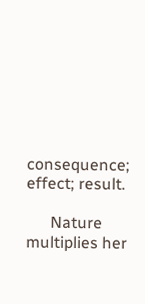consequence; effect; result.

      Nature multiplies her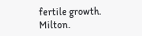fertile growth. Milton.